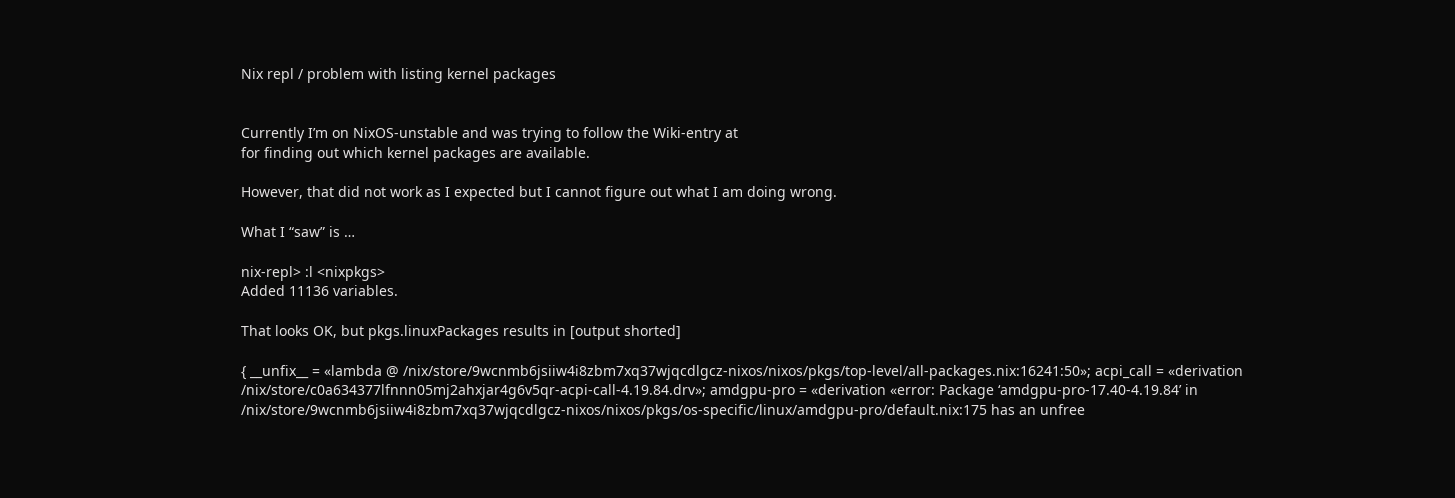Nix repl / problem with listing kernel packages


Currently I’m on NixOS-unstable and was trying to follow the Wiki-entry at
for finding out which kernel packages are available.

However, that did not work as I expected but I cannot figure out what I am doing wrong.

What I “saw” is …

nix-repl> :l <nixpkgs>
Added 11136 variables.

That looks OK, but pkgs.linuxPackages results in [output shorted]

{ __unfix__ = «lambda @ /nix/store/9wcnmb6jsiiw4i8zbm7xq37wjqcdlgcz-nixos/nixos/pkgs/top-level/all-packages.nix:16241:50»; acpi_call = «derivation /nix/store/c0a634377lfnnn05mj2ahxjar4g6v5qr-acpi-call-4.19.84.drv»; amdgpu-pro = «derivation «error: Package ‘amdgpu-pro-17.40-4.19.84’ in /nix/store/9wcnmb6jsiiw4i8zbm7xq37wjqcdlgcz-nixos/nixos/pkgs/os-specific/linux/amdgpu-pro/default.nix:175 has an unfree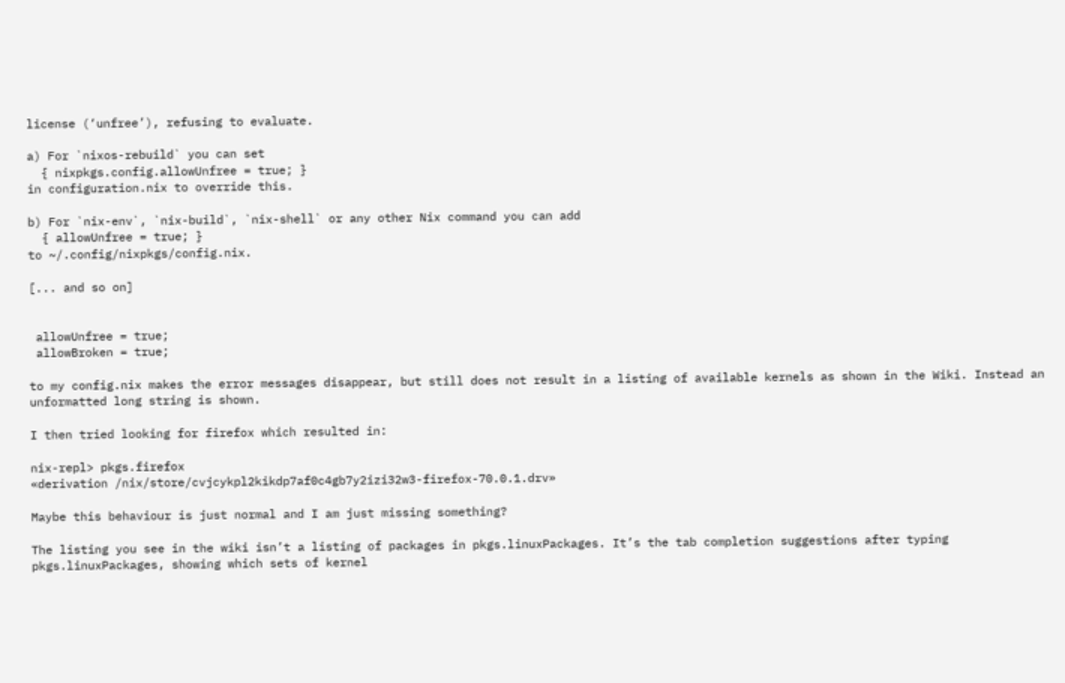license (‘unfree’), refusing to evaluate.

a) For `nixos-rebuild` you can set
  { nixpkgs.config.allowUnfree = true; }
in configuration.nix to override this.

b) For `nix-env`, `nix-build`, `nix-shell` or any other Nix command you can add
  { allowUnfree = true; }
to ~/.config/nixpkgs/config.nix.

[... and so on]


 allowUnfree = true;
 allowBroken = true;

to my config.nix makes the error messages disappear, but still does not result in a listing of available kernels as shown in the Wiki. Instead an unformatted long string is shown.

I then tried looking for firefox which resulted in:

nix-repl> pkgs.firefox
«derivation /nix/store/cvjcykpl2kikdp7af0c4gb7y2izi32w3-firefox-70.0.1.drv»

Maybe this behaviour is just normal and I am just missing something?

The listing you see in the wiki isn’t a listing of packages in pkgs.linuxPackages. It’s the tab completion suggestions after typing pkgs.linuxPackages, showing which sets of kernel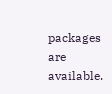packages are available.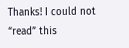Thanks! I could not “read” this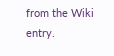from the Wiki entry.